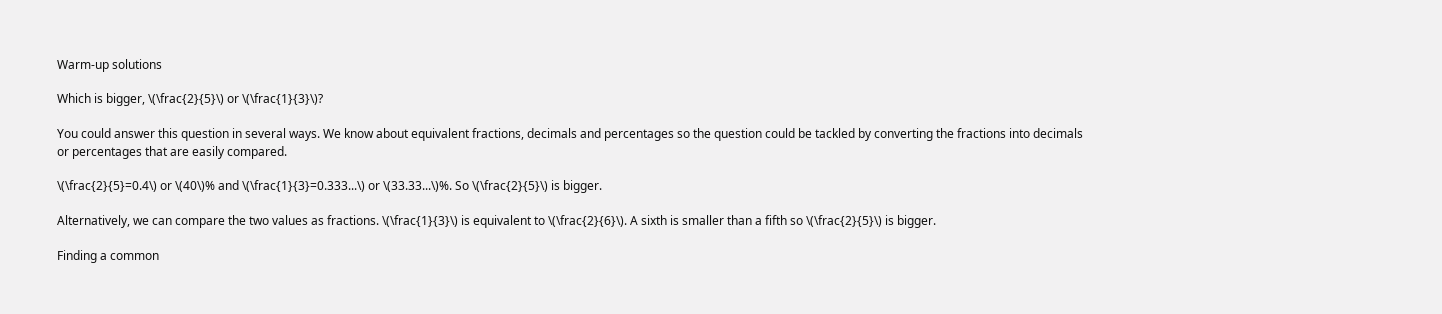Warm-up solutions

Which is bigger, \(\frac{2}{5}\) or \(\frac{1}{3}\)?

You could answer this question in several ways. We know about equivalent fractions, decimals and percentages so the question could be tackled by converting the fractions into decimals or percentages that are easily compared.

\(\frac{2}{5}=0.4\) or \(40\)% and \(\frac{1}{3}=0.333...\) or \(33.33...\)%. So \(\frac{2}{5}\) is bigger.

Alternatively, we can compare the two values as fractions. \(\frac{1}{3}\) is equivalent to \(\frac{2}{6}\). A sixth is smaller than a fifth so \(\frac{2}{5}\) is bigger.

Finding a common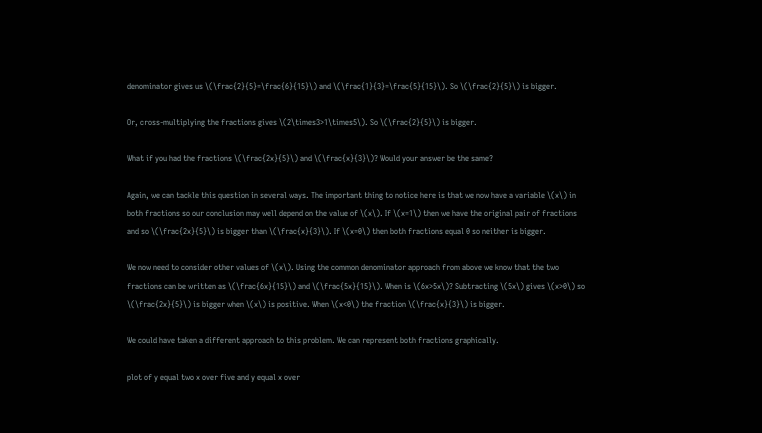denominator gives us \(\frac{2}{5}=\frac{6}{15}\) and \(\frac{1}{3}=\frac{5}{15}\). So \(\frac{2}{5}\) is bigger.

Or, cross-multiplying the fractions gives \(2\times3>1\times5\). So \(\frac{2}{5}\) is bigger.

What if you had the fractions \(\frac{2x}{5}\) and \(\frac{x}{3}\)? Would your answer be the same?

Again, we can tackle this question in several ways. The important thing to notice here is that we now have a variable \(x\) in both fractions so our conclusion may well depend on the value of \(x\). If \(x=1\) then we have the original pair of fractions and so \(\frac{2x}{5}\) is bigger than \(\frac{x}{3}\). If \(x=0\) then both fractions equal 0 so neither is bigger.

We now need to consider other values of \(x\). Using the common denominator approach from above we know that the two fractions can be written as \(\frac{6x}{15}\) and \(\frac{5x}{15}\). When is \(6x>5x\)? Subtracting \(5x\) gives \(x>0\) so \(\frac{2x}{5}\) is bigger when \(x\) is positive. When \(x<0\) the fraction \(\frac{x}{3}\) is bigger.

We could have taken a different approach to this problem. We can represent both fractions graphically.

plot of y equal two x over five and y equal x over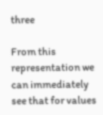three

From this representation we can immediately see that for values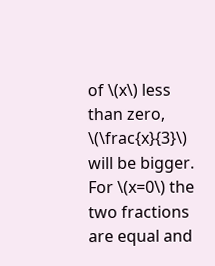of \(x\) less than zero, \(\frac{x}{3}\) will be bigger. For \(x=0\) the two fractions are equal and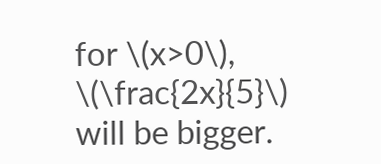for \(x>0\), \(\frac{2x}{5}\) will be bigger.